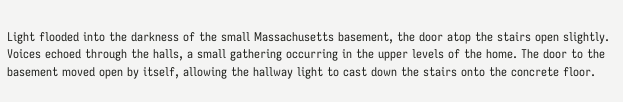Light flooded into the darkness of the small Massachusetts basement, the door atop the stairs open slightly. Voices echoed through the halls, a small gathering occurring in the upper levels of the home. The door to the basement moved open by itself, allowing the hallway light to cast down the stairs onto the concrete floor.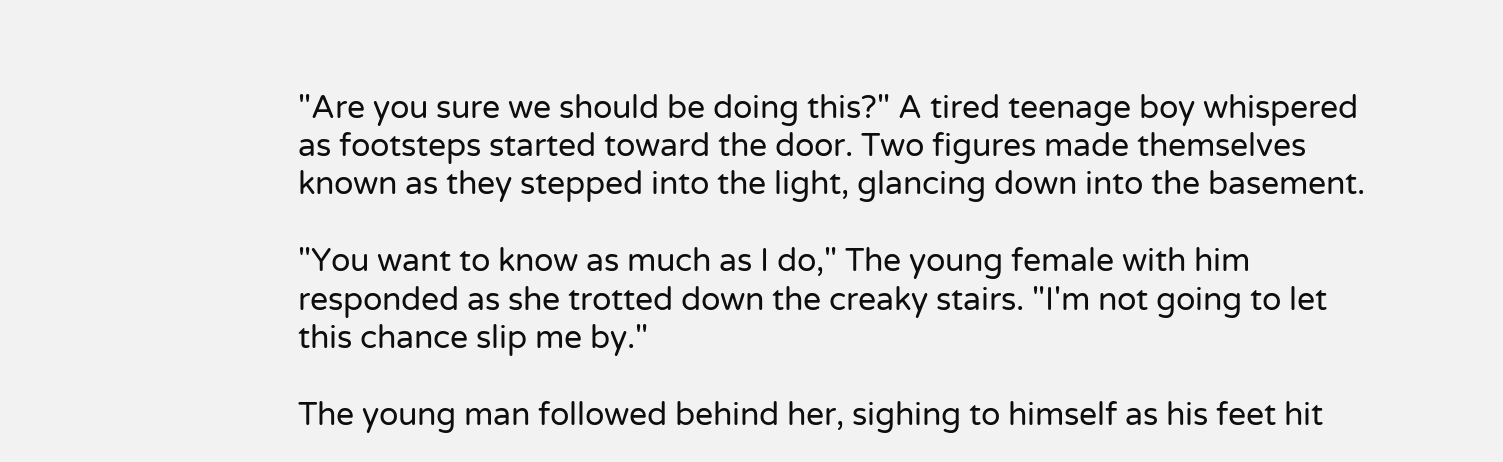"Are you sure we should be doing this?" A tired teenage boy whispered as footsteps started toward the door. Two figures made themselves known as they stepped into the light, glancing down into the basement.

"You want to know as much as I do," The young female with him responded as she trotted down the creaky stairs. "I'm not going to let this chance slip me by."

The young man followed behind her, sighing to himself as his feet hit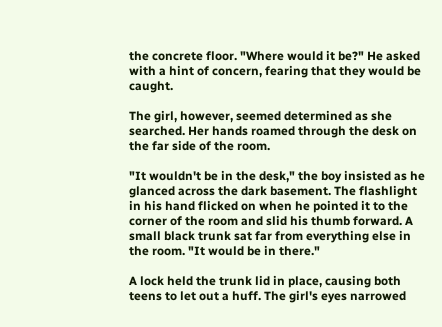the concrete floor. "Where would it be?" He asked with a hint of concern, fearing that they would be caught.

The girl, however, seemed determined as she searched. Her hands roamed through the desk on the far side of the room.

"It wouldn't be in the desk," the boy insisted as he glanced across the dark basement. The flashlight in his hand flicked on when he pointed it to the corner of the room and slid his thumb forward. A small black trunk sat far from everything else in the room. "It would be in there."

A lock held the trunk lid in place, causing both teens to let out a huff. The girl's eyes narrowed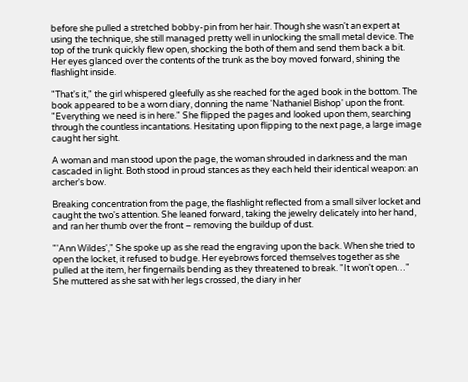before she pulled a stretched bobby-pin from her hair. Though she wasn't an expert at using the technique, she still managed pretty well in unlocking the small metal device. The top of the trunk quickly flew open, shocking the both of them and send them back a bit. Her eyes glanced over the contents of the trunk as the boy moved forward, shining the flashlight inside.

"That's it," the girl whispered gleefully as she reached for the aged book in the bottom. The book appeared to be a worn diary, donning the name 'Nathaniel Bishop' upon the front. "Everything we need is in here." She flipped the pages and looked upon them, searching through the countless incantations. Hesitating upon flipping to the next page, a large image caught her sight.

A woman and man stood upon the page, the woman shrouded in darkness and the man cascaded in light. Both stood in proud stances as they each held their identical weapon: an archer's bow.

Breaking concentration from the page, the flashlight reflected from a small silver locket and caught the two's attention. She leaned forward, taking the jewelry delicately into her hand, and ran her thumb over the front – removing the buildup of dust.

"'Ann Wildes'," She spoke up as she read the engraving upon the back. When she tried to open the locket, it refused to budge. Her eyebrows forced themselves together as she pulled at the item, her fingernails bending as they threatened to break. "It won't open…" She muttered as she sat with her legs crossed, the diary in her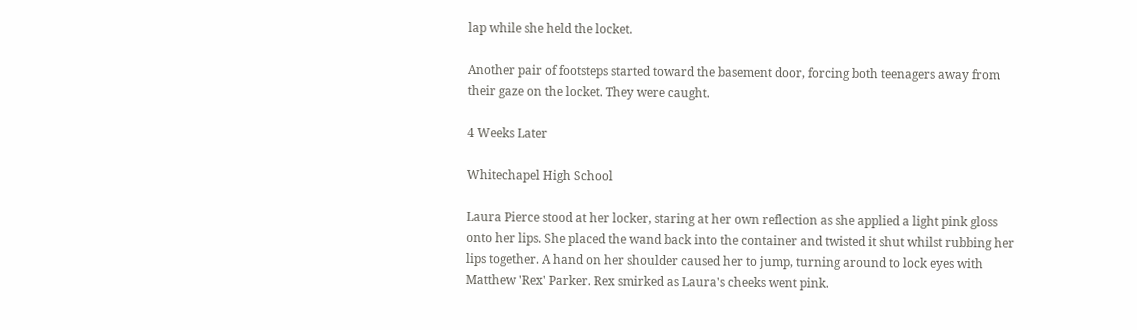lap while she held the locket.

Another pair of footsteps started toward the basement door, forcing both teenagers away from their gaze on the locket. They were caught.

4 Weeks Later

Whitechapel High School

Laura Pierce stood at her locker, staring at her own reflection as she applied a light pink gloss onto her lips. She placed the wand back into the container and twisted it shut whilst rubbing her lips together. A hand on her shoulder caused her to jump, turning around to lock eyes with Matthew 'Rex' Parker. Rex smirked as Laura's cheeks went pink.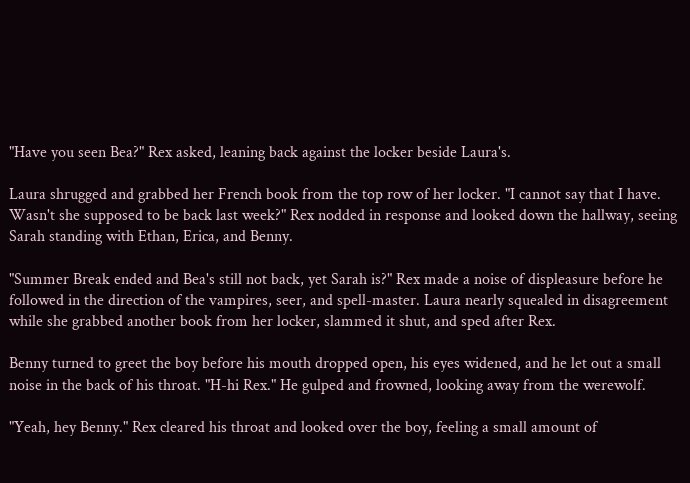"Have you seen Bea?" Rex asked, leaning back against the locker beside Laura's.

Laura shrugged and grabbed her French book from the top row of her locker. "I cannot say that I have. Wasn't she supposed to be back last week?" Rex nodded in response and looked down the hallway, seeing Sarah standing with Ethan, Erica, and Benny.

"Summer Break ended and Bea's still not back, yet Sarah is?" Rex made a noise of displeasure before he followed in the direction of the vampires, seer, and spell-master. Laura nearly squealed in disagreement while she grabbed another book from her locker, slammed it shut, and sped after Rex.

Benny turned to greet the boy before his mouth dropped open, his eyes widened, and he let out a small noise in the back of his throat. "H-hi Rex." He gulped and frowned, looking away from the werewolf.

"Yeah, hey Benny." Rex cleared his throat and looked over the boy, feeling a small amount of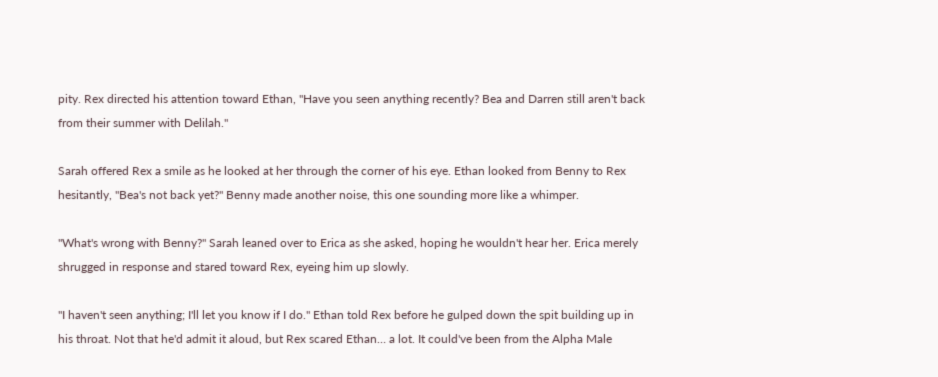pity. Rex directed his attention toward Ethan, "Have you seen anything recently? Bea and Darren still aren't back from their summer with Delilah."

Sarah offered Rex a smile as he looked at her through the corner of his eye. Ethan looked from Benny to Rex hesitantly, "Bea's not back yet?" Benny made another noise, this one sounding more like a whimper.

"What's wrong with Benny?" Sarah leaned over to Erica as she asked, hoping he wouldn't hear her. Erica merely shrugged in response and stared toward Rex, eyeing him up slowly.

"I haven't seen anything; I'll let you know if I do." Ethan told Rex before he gulped down the spit building up in his throat. Not that he'd admit it aloud, but Rex scared Ethan… a lot. It could've been from the Alpha Male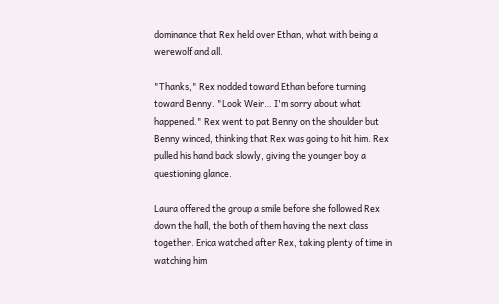dominance that Rex held over Ethan, what with being a werewolf and all.

"Thanks," Rex nodded toward Ethan before turning toward Benny. "Look Weir… I'm sorry about what happened." Rex went to pat Benny on the shoulder but Benny winced, thinking that Rex was going to hit him. Rex pulled his hand back slowly, giving the younger boy a questioning glance.

Laura offered the group a smile before she followed Rex down the hall, the both of them having the next class together. Erica watched after Rex, taking plenty of time in watching him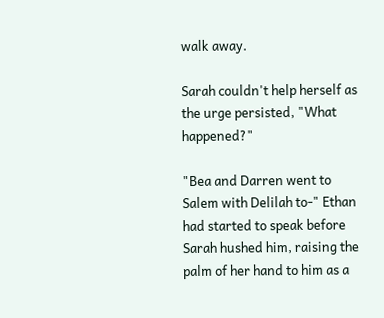walk away.

Sarah couldn't help herself as the urge persisted, "What happened?"

"Bea and Darren went to Salem with Delilah to-" Ethan had started to speak before Sarah hushed him, raising the palm of her hand to him as a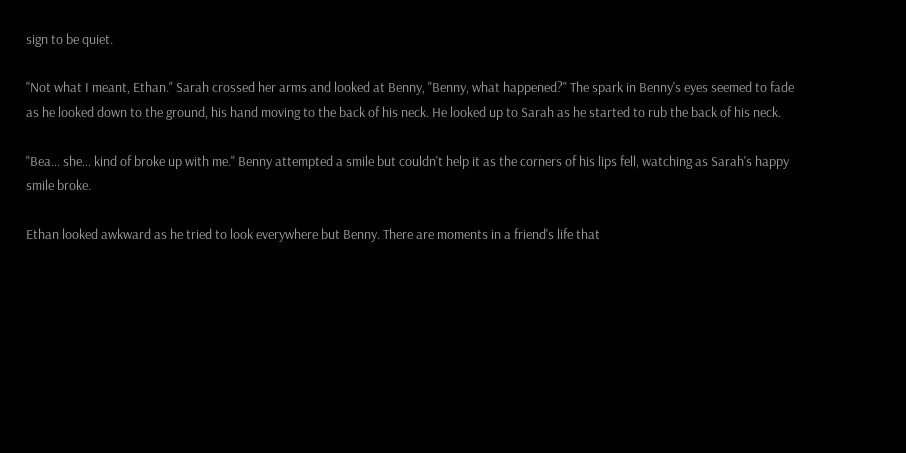sign to be quiet.

"Not what I meant, Ethan." Sarah crossed her arms and looked at Benny, "Benny, what happened?" The spark in Benny's eyes seemed to fade as he looked down to the ground, his hand moving to the back of his neck. He looked up to Sarah as he started to rub the back of his neck.

"Bea… she… kind of broke up with me." Benny attempted a smile but couldn't help it as the corners of his lips fell, watching as Sarah's happy smile broke.

Ethan looked awkward as he tried to look everywhere but Benny. There are moments in a friend's life that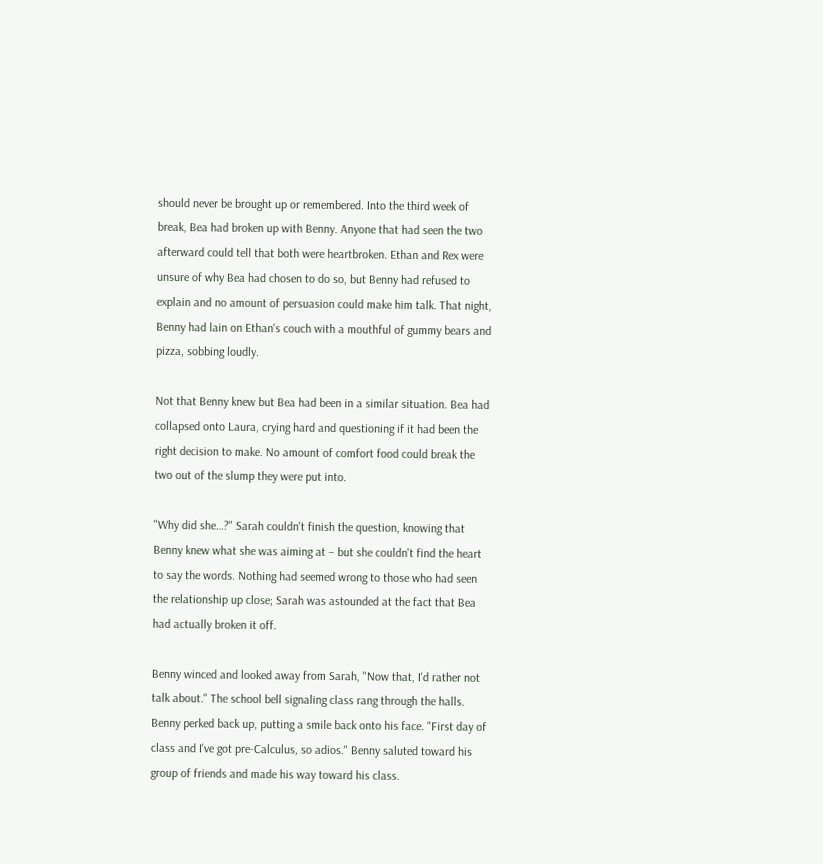should never be brought up or remembered. Into the third week of break, Bea had broken up with Benny. Anyone that had seen the two afterward could tell that both were heartbroken. Ethan and Rex were unsure of why Bea had chosen to do so, but Benny had refused to explain and no amount of persuasion could make him talk. That night, Benny had lain on Ethan's couch with a mouthful of gummy bears and pizza, sobbing loudly.

Not that Benny knew but Bea had been in a similar situation. Bea had collapsed onto Laura, crying hard and questioning if it had been the right decision to make. No amount of comfort food could break the two out of the slump they were put into.

"Why did she…?" Sarah couldn't finish the question, knowing that Benny knew what she was aiming at – but she couldn't find the heart to say the words. Nothing had seemed wrong to those who had seen the relationship up close; Sarah was astounded at the fact that Bea had actually broken it off.

Benny winced and looked away from Sarah, "Now that, I'd rather not talk about." The school bell signaling class rang through the halls. Benny perked back up, putting a smile back onto his face. "First day of class and I've got pre-Calculus, so adios." Benny saluted toward his group of friends and made his way toward his class.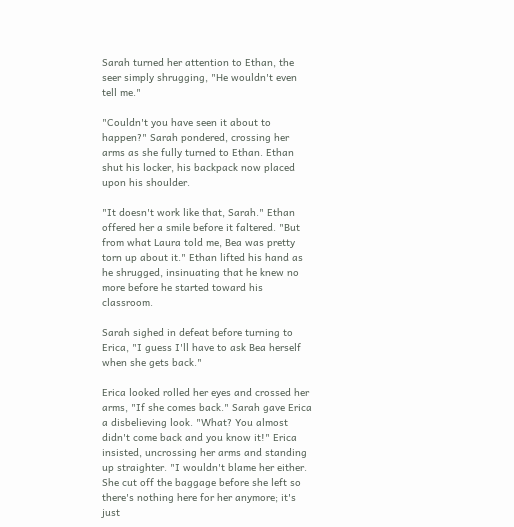Sarah turned her attention to Ethan, the seer simply shrugging, "He wouldn't even tell me."

"Couldn't you have seen it about to happen?" Sarah pondered, crossing her arms as she fully turned to Ethan. Ethan shut his locker, his backpack now placed upon his shoulder.

"It doesn't work like that, Sarah." Ethan offered her a smile before it faltered. "But from what Laura told me, Bea was pretty torn up about it." Ethan lifted his hand as he shrugged, insinuating that he knew no more before he started toward his classroom.

Sarah sighed in defeat before turning to Erica, "I guess I'll have to ask Bea herself when she gets back."

Erica looked rolled her eyes and crossed her arms, "If she comes back." Sarah gave Erica a disbelieving look. "What? You almost didn't come back and you know it!" Erica insisted, uncrossing her arms and standing up straighter. "I wouldn't blame her either. She cut off the baggage before she left so there's nothing here for her anymore; it's just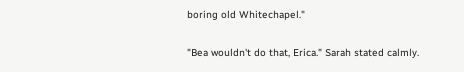boring old Whitechapel."

"Bea wouldn't do that, Erica." Sarah stated calmly.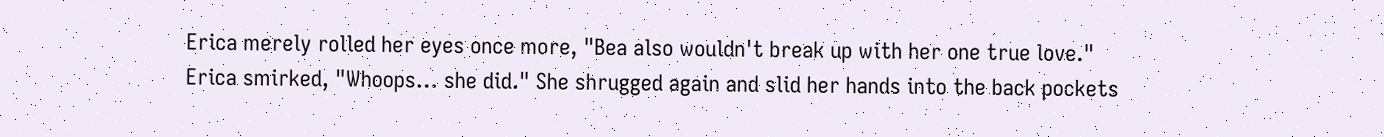Erica merely rolled her eyes once more, "Bea also wouldn't break up with her one true love." Erica smirked, "Whoops… she did." She shrugged again and slid her hands into the back pockets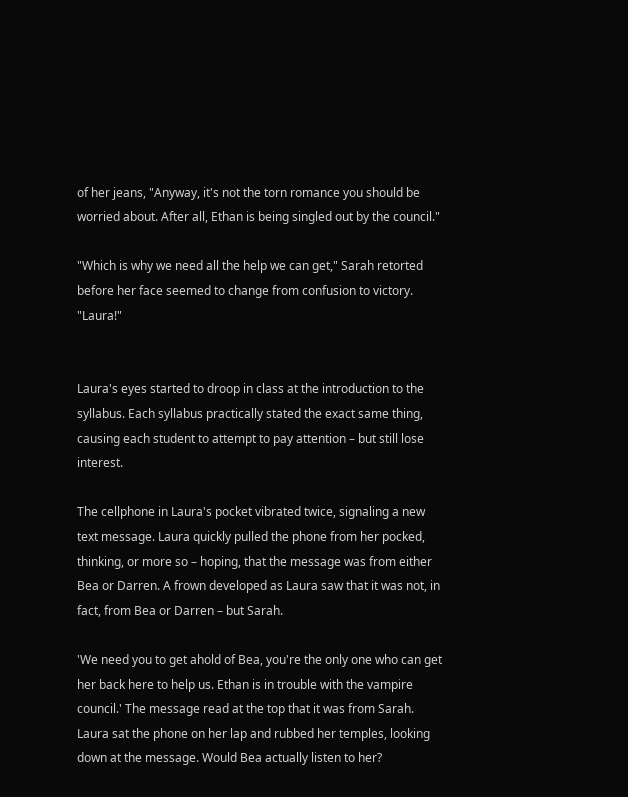of her jeans, "Anyway, it's not the torn romance you should be worried about. After all, Ethan is being singled out by the council."

"Which is why we need all the help we can get," Sarah retorted before her face seemed to change from confusion to victory. "Laura!"


Laura's eyes started to droop in class at the introduction to the syllabus. Each syllabus practically stated the exact same thing, causing each student to attempt to pay attention – but still lose interest.

The cellphone in Laura's pocket vibrated twice, signaling a new text message. Laura quickly pulled the phone from her pocked, thinking, or more so – hoping, that the message was from either Bea or Darren. A frown developed as Laura saw that it was not, in fact, from Bea or Darren – but Sarah.

'We need you to get ahold of Bea, you're the only one who can get her back here to help us. Ethan is in trouble with the vampire council.' The message read at the top that it was from Sarah. Laura sat the phone on her lap and rubbed her temples, looking down at the message. Would Bea actually listen to her?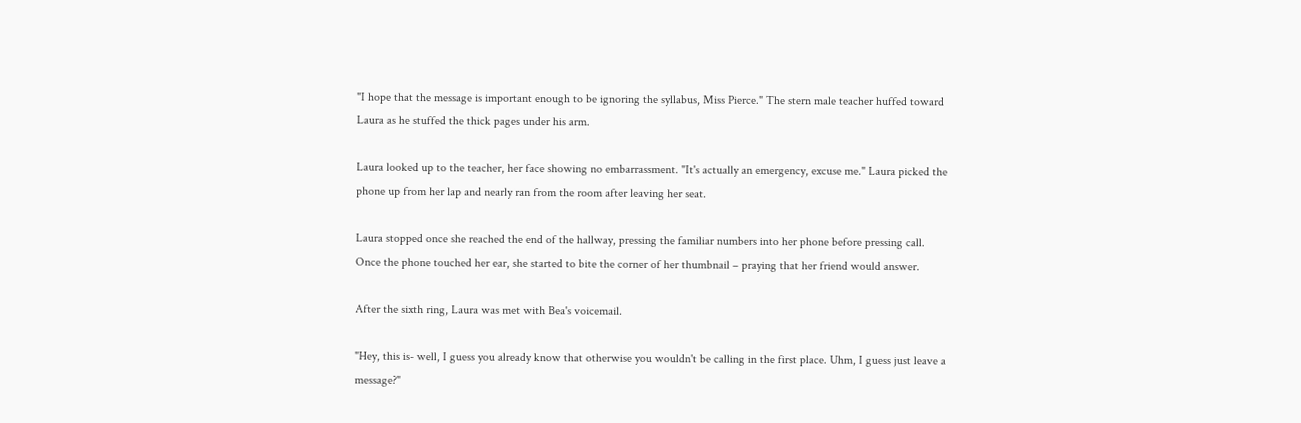"I hope that the message is important enough to be ignoring the syllabus, Miss Pierce." The stern male teacher huffed toward Laura as he stuffed the thick pages under his arm.

Laura looked up to the teacher, her face showing no embarrassment. "It's actually an emergency, excuse me." Laura picked the phone up from her lap and nearly ran from the room after leaving her seat.

Laura stopped once she reached the end of the hallway, pressing the familiar numbers into her phone before pressing call. Once the phone touched her ear, she started to bite the corner of her thumbnail – praying that her friend would answer.

After the sixth ring, Laura was met with Bea's voicemail.

"Hey, this is- well, I guess you already know that otherwise you wouldn't be calling in the first place. Uhm, I guess just leave a message?"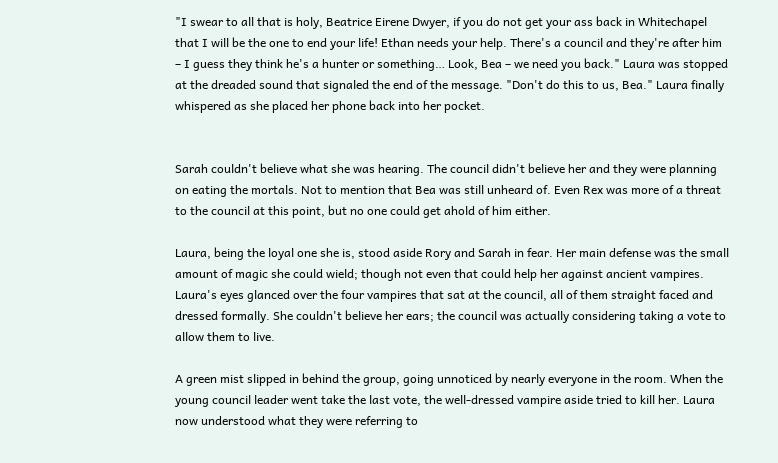"I swear to all that is holy, Beatrice Eirene Dwyer, if you do not get your ass back in Whitechapel that I will be the one to end your life! Ethan needs your help. There's a council and they're after him – I guess they think he's a hunter or something… Look, Bea – we need you back." Laura was stopped at the dreaded sound that signaled the end of the message. "Don't do this to us, Bea." Laura finally whispered as she placed her phone back into her pocket.


Sarah couldn't believe what she was hearing. The council didn't believe her and they were planning on eating the mortals. Not to mention that Bea was still unheard of. Even Rex was more of a threat to the council at this point, but no one could get ahold of him either.

Laura, being the loyal one she is, stood aside Rory and Sarah in fear. Her main defense was the small amount of magic she could wield; though not even that could help her against ancient vampires. Laura's eyes glanced over the four vampires that sat at the council, all of them straight faced and dressed formally. She couldn't believe her ears; the council was actually considering taking a vote to allow them to live.

A green mist slipped in behind the group, going unnoticed by nearly everyone in the room. When the young council leader went take the last vote, the well-dressed vampire aside tried to kill her. Laura now understood what they were referring to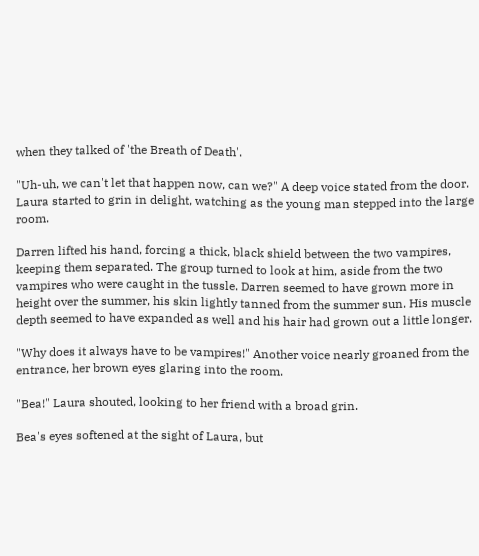when they talked of 'the Breath of Death'.

"Uh-uh, we can't let that happen now, can we?" A deep voice stated from the door. Laura started to grin in delight, watching as the young man stepped into the large room.

Darren lifted his hand, forcing a thick, black shield between the two vampires, keeping them separated. The group turned to look at him, aside from the two vampires who were caught in the tussle. Darren seemed to have grown more in height over the summer, his skin lightly tanned from the summer sun. His muscle depth seemed to have expanded as well and his hair had grown out a little longer.

"Why does it always have to be vampires!" Another voice nearly groaned from the entrance, her brown eyes glaring into the room.

"Bea!" Laura shouted, looking to her friend with a broad grin.

Bea's eyes softened at the sight of Laura, but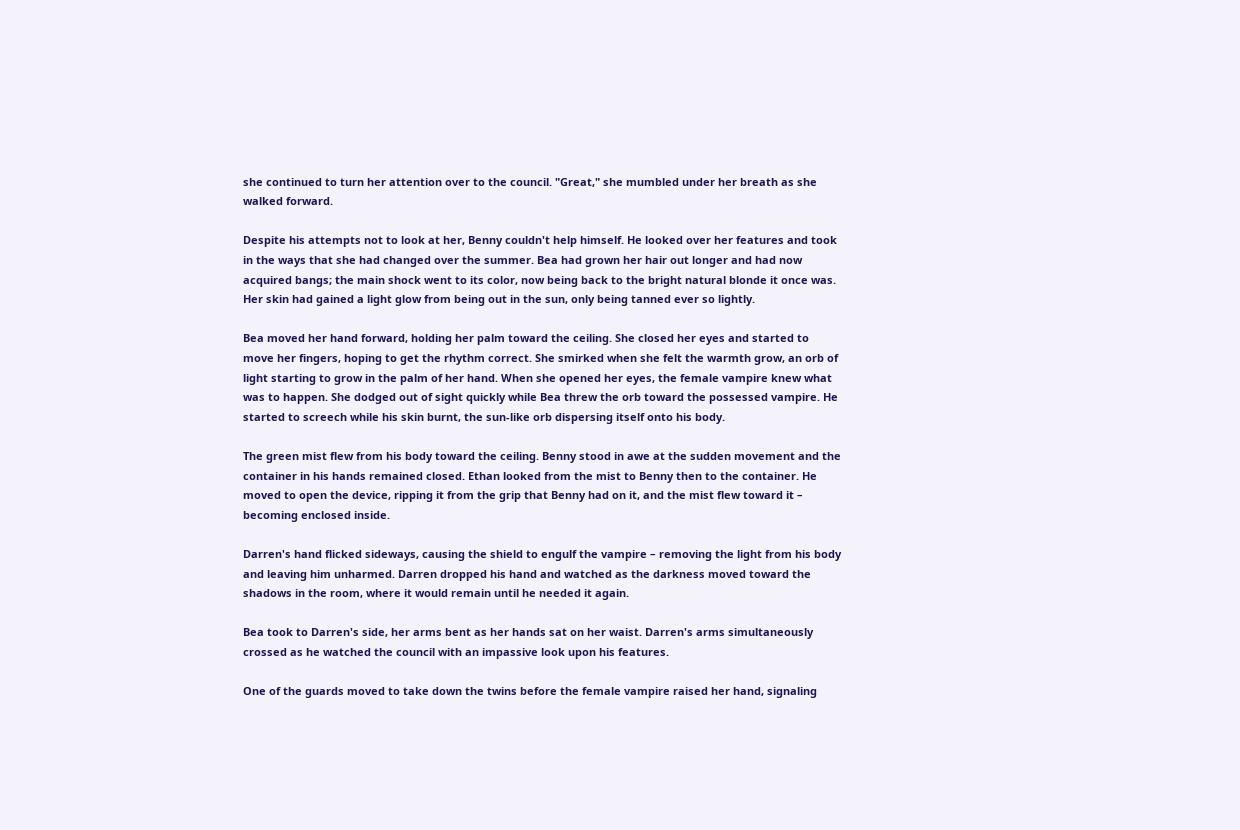she continued to turn her attention over to the council. "Great," she mumbled under her breath as she walked forward.

Despite his attempts not to look at her, Benny couldn't help himself. He looked over her features and took in the ways that she had changed over the summer. Bea had grown her hair out longer and had now acquired bangs; the main shock went to its color, now being back to the bright natural blonde it once was. Her skin had gained a light glow from being out in the sun, only being tanned ever so lightly.

Bea moved her hand forward, holding her palm toward the ceiling. She closed her eyes and started to move her fingers, hoping to get the rhythm correct. She smirked when she felt the warmth grow, an orb of light starting to grow in the palm of her hand. When she opened her eyes, the female vampire knew what was to happen. She dodged out of sight quickly while Bea threw the orb toward the possessed vampire. He started to screech while his skin burnt, the sun-like orb dispersing itself onto his body.

The green mist flew from his body toward the ceiling. Benny stood in awe at the sudden movement and the container in his hands remained closed. Ethan looked from the mist to Benny then to the container. He moved to open the device, ripping it from the grip that Benny had on it, and the mist flew toward it – becoming enclosed inside.

Darren's hand flicked sideways, causing the shield to engulf the vampire – removing the light from his body and leaving him unharmed. Darren dropped his hand and watched as the darkness moved toward the shadows in the room, where it would remain until he needed it again.

Bea took to Darren's side, her arms bent as her hands sat on her waist. Darren's arms simultaneously crossed as he watched the council with an impassive look upon his features.

One of the guards moved to take down the twins before the female vampire raised her hand, signaling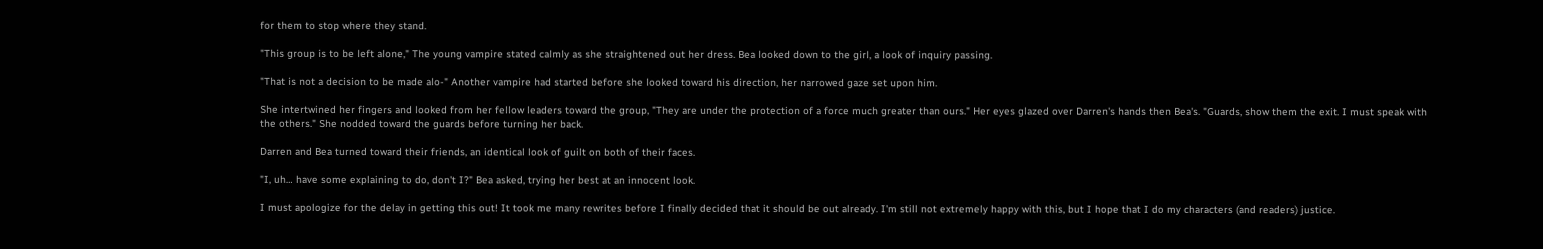for them to stop where they stand.

"This group is to be left alone," The young vampire stated calmly as she straightened out her dress. Bea looked down to the girl, a look of inquiry passing.

"That is not a decision to be made alo-" Another vampire had started before she looked toward his direction, her narrowed gaze set upon him.

She intertwined her fingers and looked from her fellow leaders toward the group, "They are under the protection of a force much greater than ours." Her eyes glazed over Darren's hands then Bea's. "Guards, show them the exit. I must speak with the others." She nodded toward the guards before turning her back.

Darren and Bea turned toward their friends, an identical look of guilt on both of their faces.

"I, uh… have some explaining to do, don't I?" Bea asked, trying her best at an innocent look.

I must apologize for the delay in getting this out! It took me many rewrites before I finally decided that it should be out already. I'm still not extremely happy with this, but I hope that I do my characters (and readers) justice.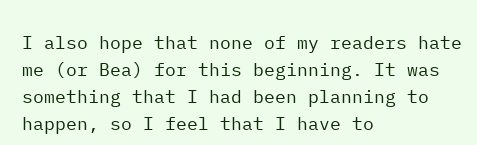I also hope that none of my readers hate me (or Bea) for this beginning. It was something that I had been planning to happen, so I feel that I have to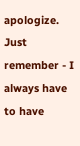apologize. Just remember - I always have to have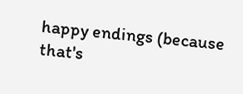happy endings (because that's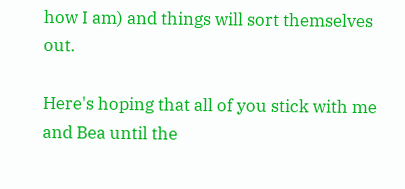how I am) and things will sort themselves out.

Here's hoping that all of you stick with me and Bea until the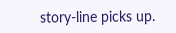story-line picks up.